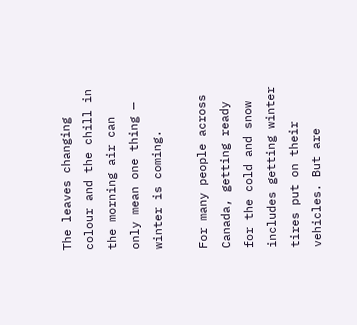The leaves changing colour and the chill in the morning air can only mean one thing — winter is coming.

For many people across Canada, getting ready for the cold and snow includes getting winter tires put on their vehicles. But are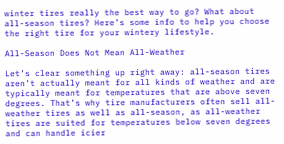winter tires really the best way to go? What about all-season tires? Here’s some info to help you choose the right tire for your wintery lifestyle.

All-Season Does Not Mean All-Weather

Let’s clear something up right away: all-season tires aren’t actually meant for all kinds of weather and are typically meant for temperatures that are above seven degrees. That’s why tire manufacturers often sell all-weather tires as well as all-season, as all-weather tires are suited for temperatures below seven degrees and can handle icier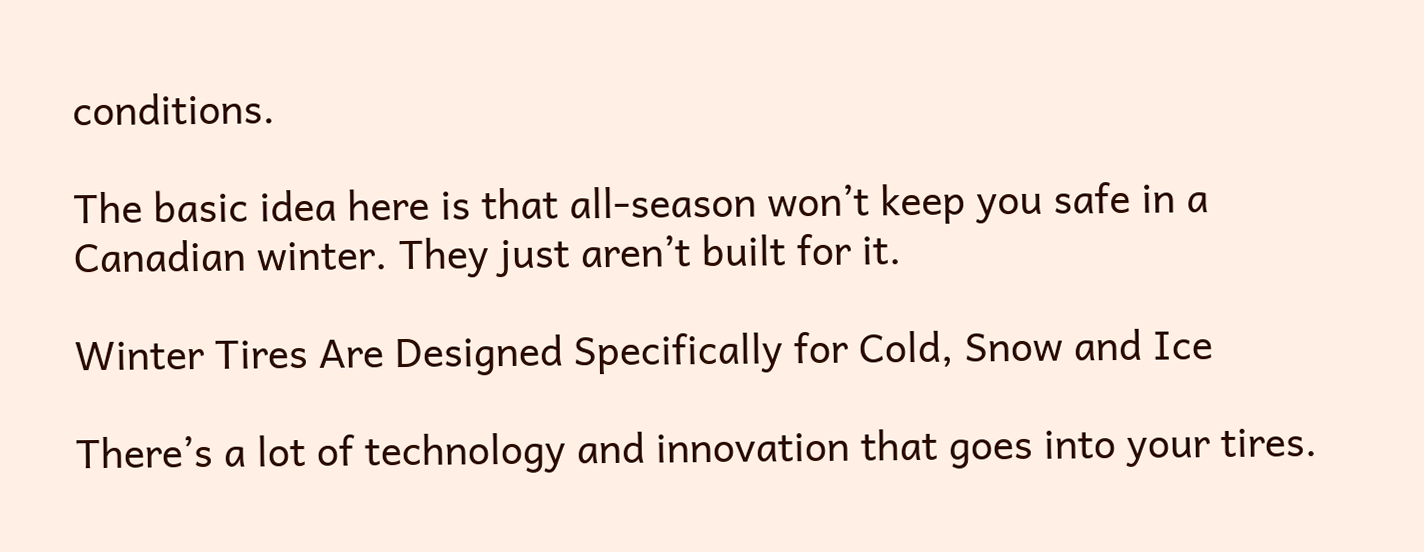conditions.

The basic idea here is that all-season won’t keep you safe in a Canadian winter. They just aren’t built for it.

Winter Tires Are Designed Specifically for Cold, Snow and Ice

There’s a lot of technology and innovation that goes into your tires.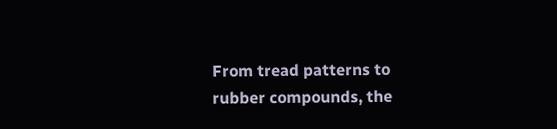From tread patterns to rubber compounds, the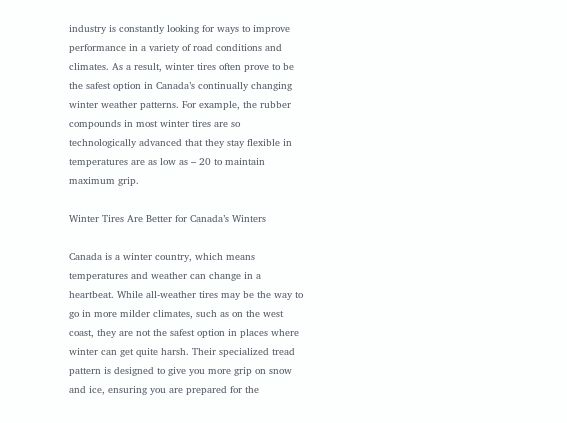industry is constantly looking for ways to improve performance in a variety of road conditions and climates. As a result, winter tires often prove to be the safest option in Canada’s continually changing winter weather patterns. For example, the rubber compounds in most winter tires are so technologically advanced that they stay flexible in temperatures are as low as – 20 to maintain maximum grip.

Winter Tires Are Better for Canada’s Winters

Canada is a winter country, which means temperatures and weather can change in a heartbeat. While all-weather tires may be the way to go in more milder climates, such as on the west coast, they are not the safest option in places where winter can get quite harsh. Their specialized tread pattern is designed to give you more grip on snow and ice, ensuring you are prepared for the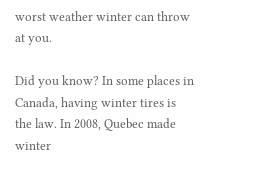worst weather winter can throw at you.

Did you know? In some places in Canada, having winter tires is the law. In 2008, Quebec made winter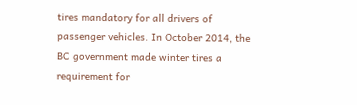tires mandatory for all drivers of passenger vehicles. In October 2014, the BC government made winter tires a requirement for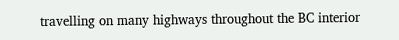travelling on many highways throughout the BC interior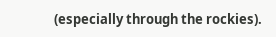(especially through the rockies).